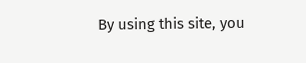By using this site, you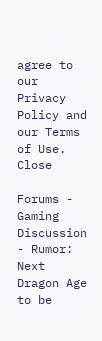agree to our Privacy Policy and our Terms of Use. Close

Forums - Gaming Discussion - Rumor: Next Dragon Age to be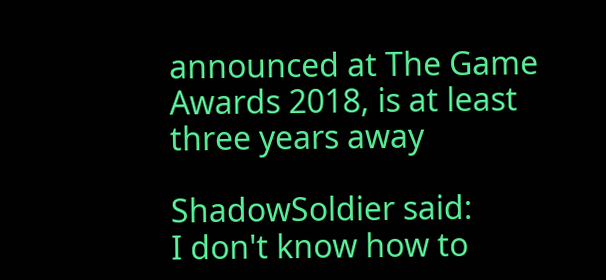announced at The Game Awards 2018, is at least three years away

ShadowSoldier said:
I don't know how to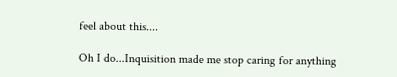feel about this....

Oh I do...Inquisition made me stop caring for anything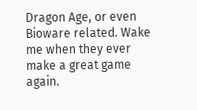Dragon Age, or even Bioware related. Wake me when they ever make a great game again.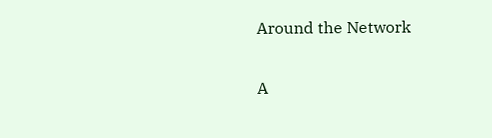Around the Network

A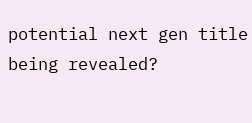potential next gen title being revealed?